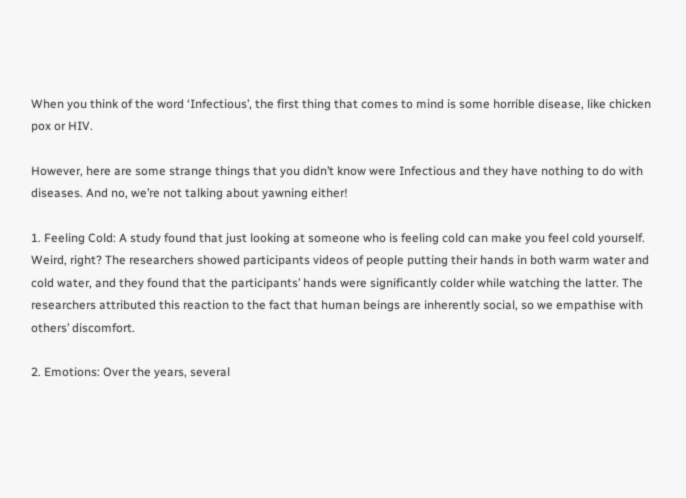When you think of the word ‘Infectious’, the first thing that comes to mind is some horrible disease, like chicken pox or HIV.

However, here are some strange things that you didn’t know were Infectious and they have nothing to do with diseases. And no, we’re not talking about yawning either!

1. Feeling Cold: A study found that just looking at someone who is feeling cold can make you feel cold yourself. Weird, right? The researchers showed participants videos of people putting their hands in both warm water and cold water, and they found that the participants’ hands were significantly colder while watching the latter. The researchers attributed this reaction to the fact that human beings are inherently social, so we empathise with others’ discomfort.

2. Emotions: Over the years, several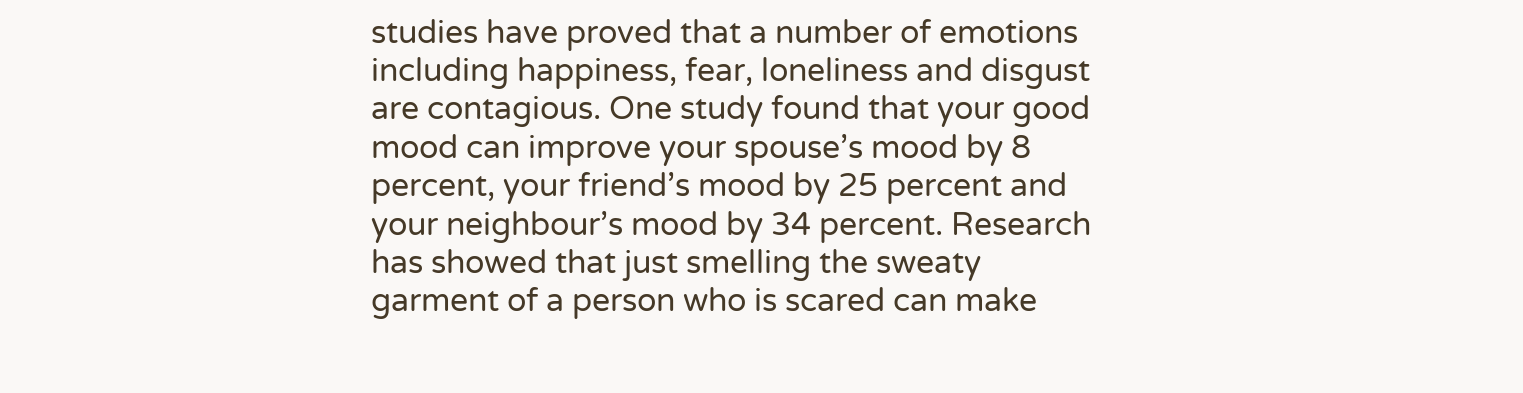studies have proved that a number of emotions including happiness, fear, loneliness and disgust are contagious. One study found that your good mood can improve your spouse’s mood by 8 percent, your friend’s mood by 25 percent and your neighbour’s mood by 34 percent. Research has showed that just smelling the sweaty garment of a person who is scared can make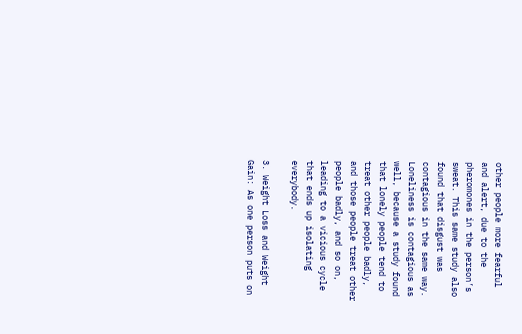other people more fearful and alert, due to the pheromones in the person’s sweat. This same study also found that disgust was contagious in the same way. Loneliness is contagious as well, because a study found that lonely people tend to treat other people badly, and those people treat other people badly, and so on, leading to a vicious cycle that ends up isolating everybody.

3. Weight Loss and Weight Gain: As one person puts on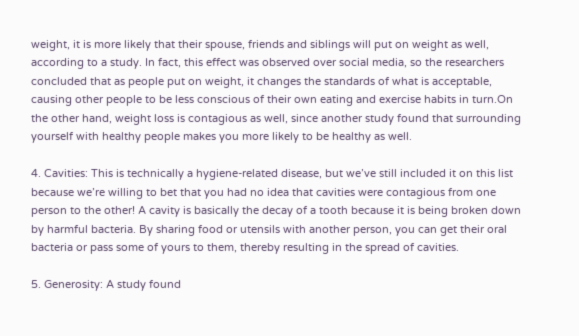weight, it is more likely that their spouse, friends and siblings will put on weight as well, according to a study. In fact, this effect was observed over social media, so the researchers concluded that as people put on weight, it changes the standards of what is acceptable, causing other people to be less conscious of their own eating and exercise habits in turn.On the other hand, weight loss is contagious as well, since another study found that surrounding yourself with healthy people makes you more likely to be healthy as well.

4. Cavities: This is technically a hygiene-related disease, but we’ve still included it on this list because we’re willing to bet that you had no idea that cavities were contagious from one person to the other! A cavity is basically the decay of a tooth because it is being broken down by harmful bacteria. By sharing food or utensils with another person, you can get their oral bacteria or pass some of yours to them, thereby resulting in the spread of cavities.

5. Generosity: A study found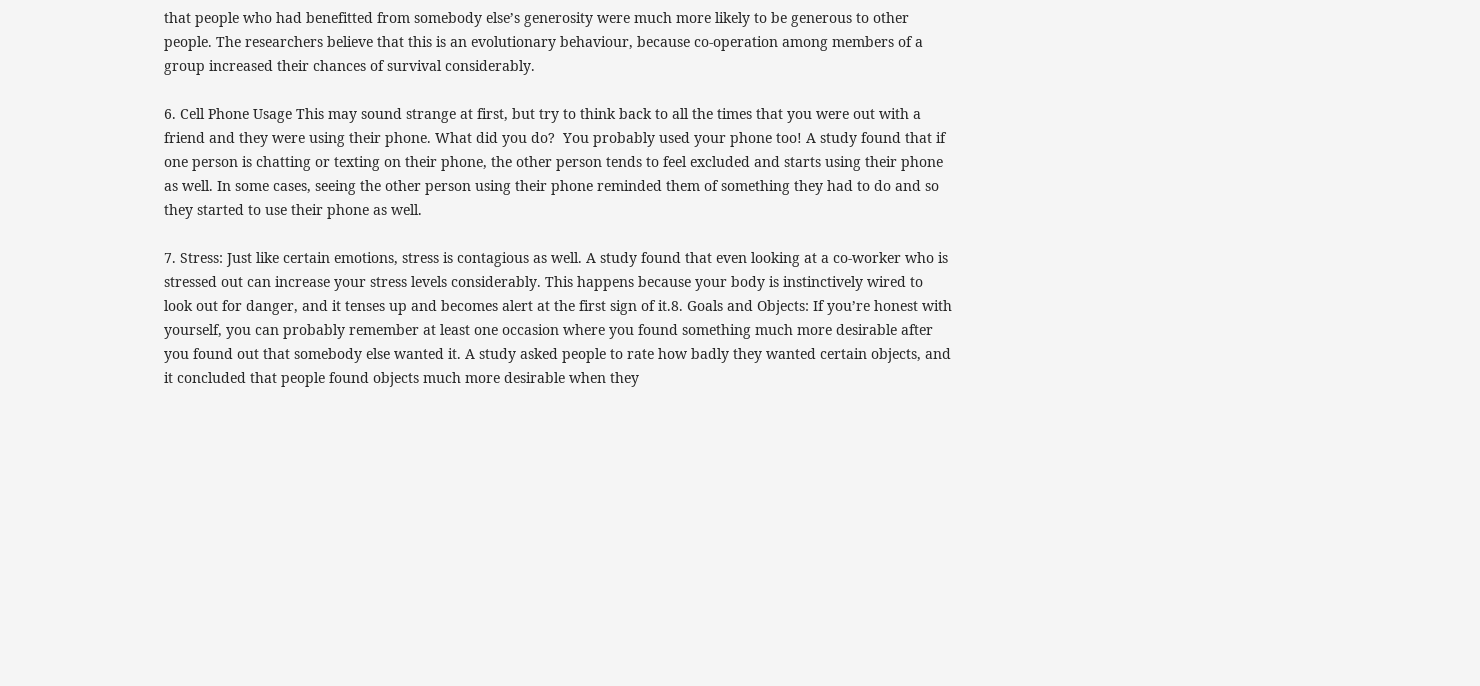that people who had benefitted from somebody else’s generosity were much more likely to be generous to other people. The researchers believe that this is an evolutionary behaviour, because co-operation among members of a group increased their chances of survival considerably.

6. Cell Phone Usage This may sound strange at first, but try to think back to all the times that you were out with a friend and they were using their phone. What did you do?  You probably used your phone too! A study found that if one person is chatting or texting on their phone, the other person tends to feel excluded and starts using their phone as well. In some cases, seeing the other person using their phone reminded them of something they had to do and so they started to use their phone as well.

7. Stress: Just like certain emotions, stress is contagious as well. A study found that even looking at a co-worker who is stressed out can increase your stress levels considerably. This happens because your body is instinctively wired to look out for danger, and it tenses up and becomes alert at the first sign of it.8. Goals and Objects: If you’re honest with yourself, you can probably remember at least one occasion where you found something much more desirable after you found out that somebody else wanted it. A study asked people to rate how badly they wanted certain objects, and it concluded that people found objects much more desirable when they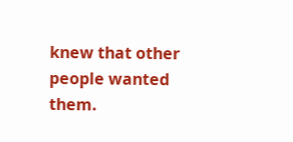knew that other people wanted them.